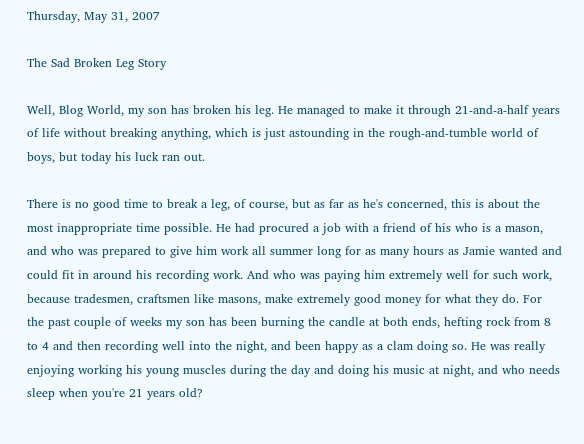Thursday, May 31, 2007

The Sad Broken Leg Story

Well, Blog World, my son has broken his leg. He managed to make it through 21-and-a-half years of life without breaking anything, which is just astounding in the rough-and-tumble world of boys, but today his luck ran out.

There is no good time to break a leg, of course, but as far as he's concerned, this is about the most inappropriate time possible. He had procured a job with a friend of his who is a mason, and who was prepared to give him work all summer long for as many hours as Jamie wanted and could fit in around his recording work. And who was paying him extremely well for such work, because tradesmen, craftsmen like masons, make extremely good money for what they do. For the past couple of weeks my son has been burning the candle at both ends, hefting rock from 8 to 4 and then recording well into the night, and been happy as a clam doing so. He was really enjoying working his young muscles during the day and doing his music at night, and who needs sleep when you're 21 years old?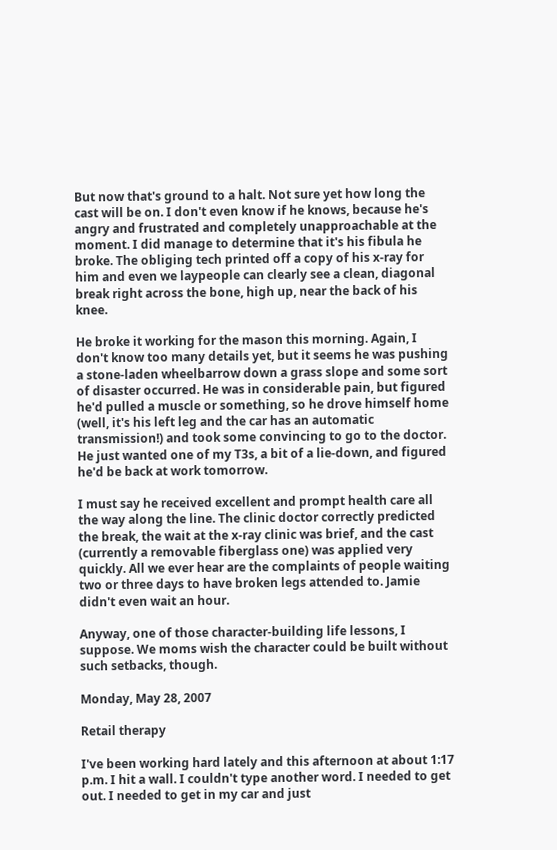But now that's ground to a halt. Not sure yet how long the cast will be on. I don't even know if he knows, because he's angry and frustrated and completely unapproachable at the moment. I did manage to determine that it's his fibula he broke. The obliging tech printed off a copy of his x-ray for him and even we laypeople can clearly see a clean, diagonal break right across the bone, high up, near the back of his knee.

He broke it working for the mason this morning. Again, I don't know too many details yet, but it seems he was pushing a stone-laden wheelbarrow down a grass slope and some sort of disaster occurred. He was in considerable pain, but figured he'd pulled a muscle or something, so he drove himself home (well, it's his left leg and the car has an automatic transmission!) and took some convincing to go to the doctor. He just wanted one of my T3s, a bit of a lie-down, and figured he'd be back at work tomorrow.

I must say he received excellent and prompt health care all the way along the line. The clinic doctor correctly predicted the break, the wait at the x-ray clinic was brief, and the cast (currently a removable fiberglass one) was applied very quickly. All we ever hear are the complaints of people waiting two or three days to have broken legs attended to. Jamie didn't even wait an hour.

Anyway, one of those character-building life lessons, I suppose. We moms wish the character could be built without such setbacks, though.

Monday, May 28, 2007

Retail therapy

I've been working hard lately and this afternoon at about 1:17 p.m. I hit a wall. I couldn't type another word. I needed to get out. I needed to get in my car and just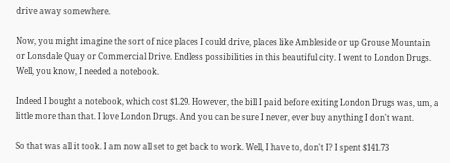drive away somewhere.

Now, you might imagine the sort of nice places I could drive, places like Ambleside or up Grouse Mountain or Lonsdale Quay or Commercial Drive. Endless possibilities in this beautiful city. I went to London Drugs. Well, you know, I needed a notebook.

Indeed I bought a notebook, which cost $1.29. However, the bill I paid before exiting London Drugs was, um, a little more than that. I love London Drugs. And you can be sure I never, ever buy anything I don't want.

So that was all it took. I am now all set to get back to work. Well, I have to, don't I? I spent $141.73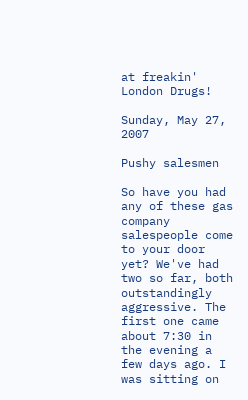at freakin' London Drugs!

Sunday, May 27, 2007

Pushy salesmen

So have you had any of these gas company salespeople come to your door yet? We've had two so far, both outstandingly aggressive. The first one came about 7:30 in the evening a few days ago. I was sitting on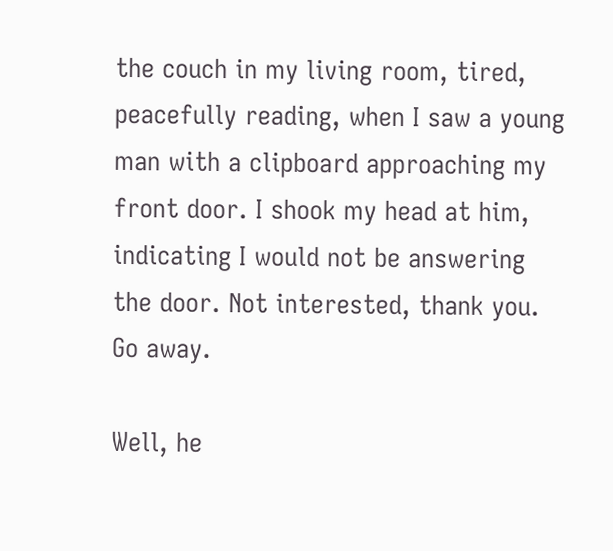the couch in my living room, tired, peacefully reading, when I saw a young man with a clipboard approaching my front door. I shook my head at him, indicating I would not be answering the door. Not interested, thank you. Go away.

Well, he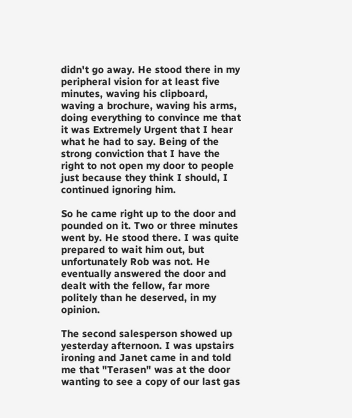didn't go away. He stood there in my peripheral vision for at least five minutes, waving his clipboard, waving a brochure, waving his arms, doing everything to convince me that it was Extremely Urgent that I hear what he had to say. Being of the strong conviction that I have the right to not open my door to people just because they think I should, I continued ignoring him.

So he came right up to the door and pounded on it. Two or three minutes went by. He stood there. I was quite prepared to wait him out, but unfortunately Rob was not. He eventually answered the door and dealt with the fellow, far more politely than he deserved, in my opinion.

The second salesperson showed up yesterday afternoon. I was upstairs ironing and Janet came in and told me that "Terasen" was at the door wanting to see a copy of our last gas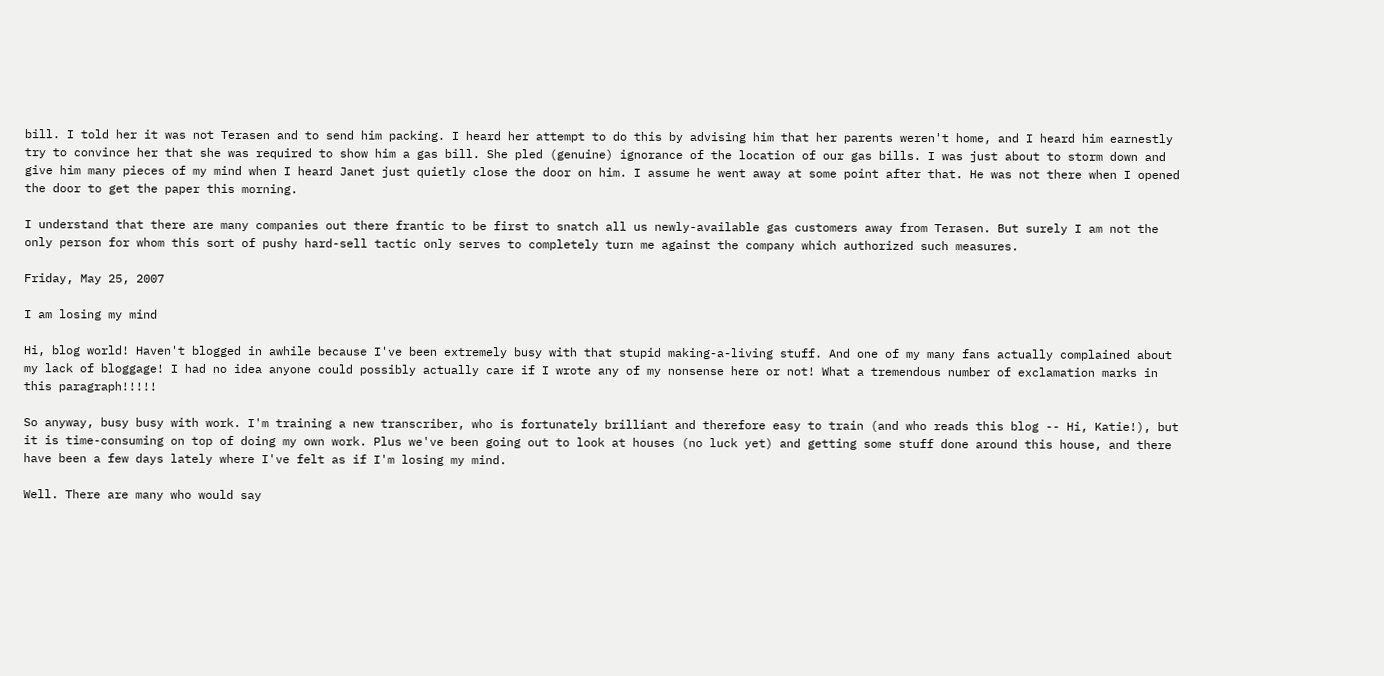bill. I told her it was not Terasen and to send him packing. I heard her attempt to do this by advising him that her parents weren't home, and I heard him earnestly try to convince her that she was required to show him a gas bill. She pled (genuine) ignorance of the location of our gas bills. I was just about to storm down and give him many pieces of my mind when I heard Janet just quietly close the door on him. I assume he went away at some point after that. He was not there when I opened the door to get the paper this morning.

I understand that there are many companies out there frantic to be first to snatch all us newly-available gas customers away from Terasen. But surely I am not the only person for whom this sort of pushy hard-sell tactic only serves to completely turn me against the company which authorized such measures.

Friday, May 25, 2007

I am losing my mind

Hi, blog world! Haven't blogged in awhile because I've been extremely busy with that stupid making-a-living stuff. And one of my many fans actually complained about my lack of bloggage! I had no idea anyone could possibly actually care if I wrote any of my nonsense here or not! What a tremendous number of exclamation marks in this paragraph!!!!!

So anyway, busy busy with work. I'm training a new transcriber, who is fortunately brilliant and therefore easy to train (and who reads this blog -- Hi, Katie!), but it is time-consuming on top of doing my own work. Plus we've been going out to look at houses (no luck yet) and getting some stuff done around this house, and there have been a few days lately where I've felt as if I'm losing my mind.

Well. There are many who would say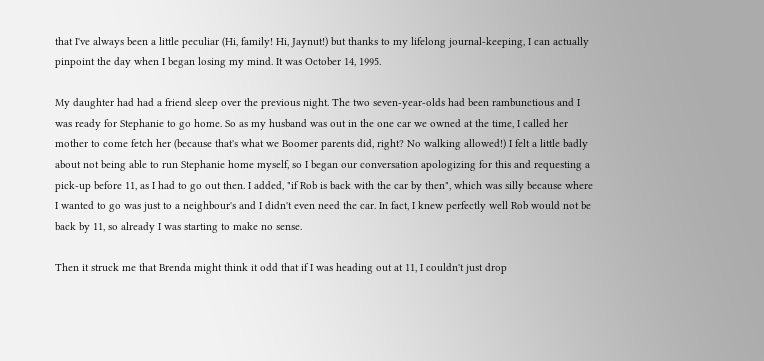that I've always been a little peculiar (Hi, family! Hi, Jaynut!) but thanks to my lifelong journal-keeping, I can actually pinpoint the day when I began losing my mind. It was October 14, 1995.

My daughter had had a friend sleep over the previous night. The two seven-year-olds had been rambunctious and I was ready for Stephanie to go home. So as my husband was out in the one car we owned at the time, I called her mother to come fetch her (because that's what we Boomer parents did, right? No walking allowed!) I felt a little badly about not being able to run Stephanie home myself, so I began our conversation apologizing for this and requesting a pick-up before 11, as I had to go out then. I added, "if Rob is back with the car by then", which was silly because where I wanted to go was just to a neighbour's and I didn't even need the car. In fact, I knew perfectly well Rob would not be back by 11, so already I was starting to make no sense.

Then it struck me that Brenda might think it odd that if I was heading out at 11, I couldn't just drop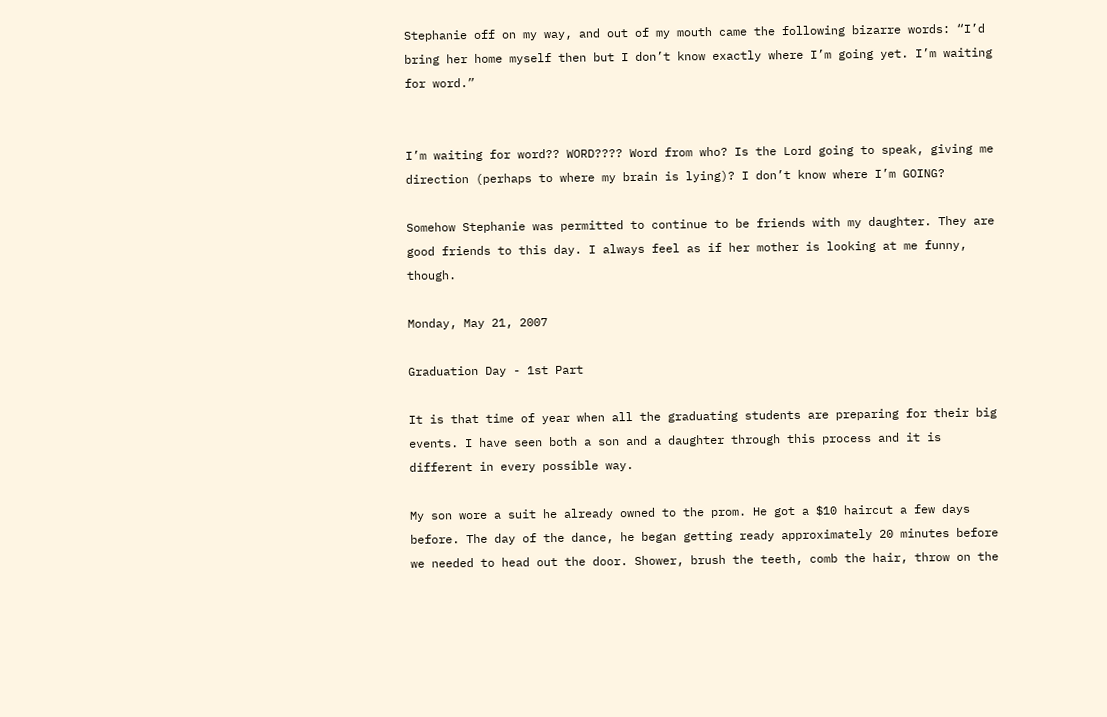Stephanie off on my way, and out of my mouth came the following bizarre words: “I’d bring her home myself then but I don’t know exactly where I’m going yet. I’m waiting for word.”


I’m waiting for word?? WORD???? Word from who? Is the Lord going to speak, giving me direction (perhaps to where my brain is lying)? I don’t know where I’m GOING?

Somehow Stephanie was permitted to continue to be friends with my daughter. They are good friends to this day. I always feel as if her mother is looking at me funny, though.

Monday, May 21, 2007

Graduation Day - 1st Part

It is that time of year when all the graduating students are preparing for their big events. I have seen both a son and a daughter through this process and it is different in every possible way.

My son wore a suit he already owned to the prom. He got a $10 haircut a few days before. The day of the dance, he began getting ready approximately 20 minutes before we needed to head out the door. Shower, brush the teeth, comb the hair, throw on the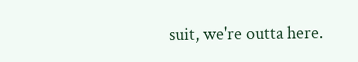suit, we're outta here.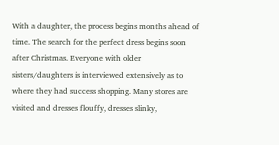With a daughter, the process begins months ahead of time. The search for the perfect dress begins soon after Christmas. Everyone with older sisters/daughters is interviewed extensively as to where they had success shopping. Many stores are visited and dresses flouffy, dresses slinky,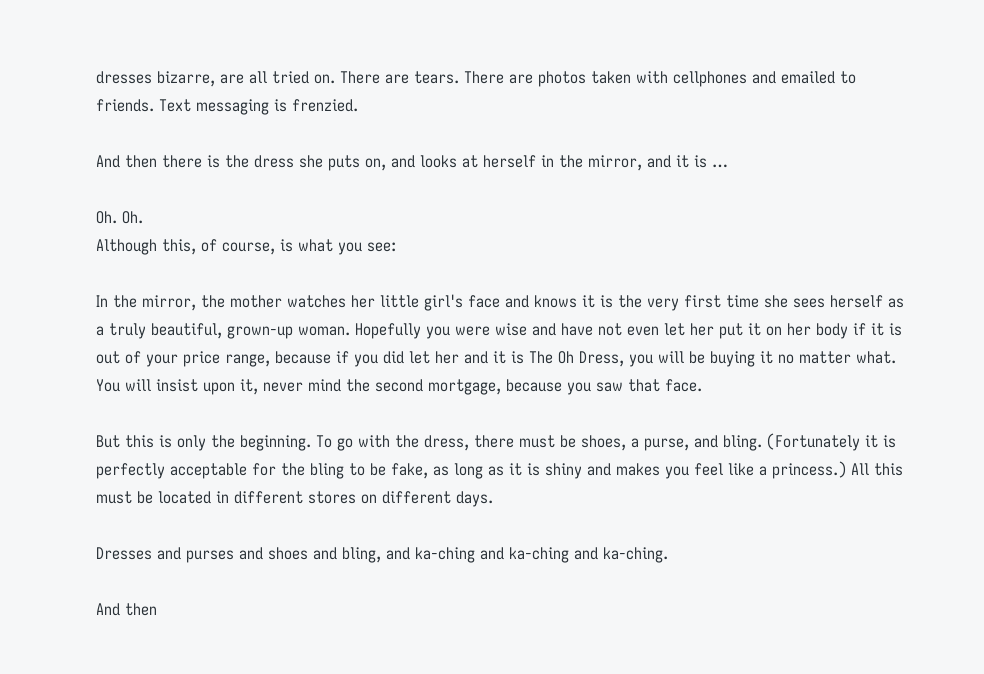dresses bizarre, are all tried on. There are tears. There are photos taken with cellphones and emailed to friends. Text messaging is frenzied.

And then there is the dress she puts on, and looks at herself in the mirror, and it is …

Oh. Oh.
Although this, of course, is what you see:

In the mirror, the mother watches her little girl's face and knows it is the very first time she sees herself as a truly beautiful, grown-up woman. Hopefully you were wise and have not even let her put it on her body if it is out of your price range, because if you did let her and it is The Oh Dress, you will be buying it no matter what. You will insist upon it, never mind the second mortgage, because you saw that face.

But this is only the beginning. To go with the dress, there must be shoes, a purse, and bling. (Fortunately it is perfectly acceptable for the bling to be fake, as long as it is shiny and makes you feel like a princess.) All this must be located in different stores on different days.

Dresses and purses and shoes and bling, and ka-ching and ka-ching and ka-ching.

And then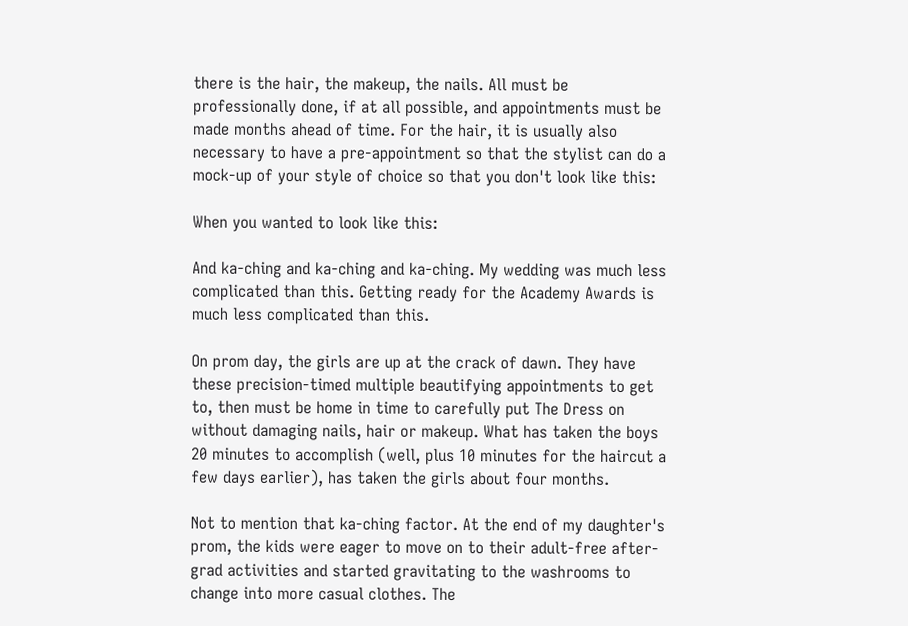there is the hair, the makeup, the nails. All must be professionally done, if at all possible, and appointments must be made months ahead of time. For the hair, it is usually also necessary to have a pre-appointment so that the stylist can do a mock-up of your style of choice so that you don't look like this:

When you wanted to look like this:

And ka-ching and ka-ching and ka-ching. My wedding was much less complicated than this. Getting ready for the Academy Awards is much less complicated than this.

On prom day, the girls are up at the crack of dawn. They have these precision-timed multiple beautifying appointments to get to, then must be home in time to carefully put The Dress on without damaging nails, hair or makeup. What has taken the boys 20 minutes to accomplish (well, plus 10 minutes for the haircut a few days earlier), has taken the girls about four months.

Not to mention that ka-ching factor. At the end of my daughter's prom, the kids were eager to move on to their adult-free after-grad activities and started gravitating to the washrooms to change into more casual clothes. The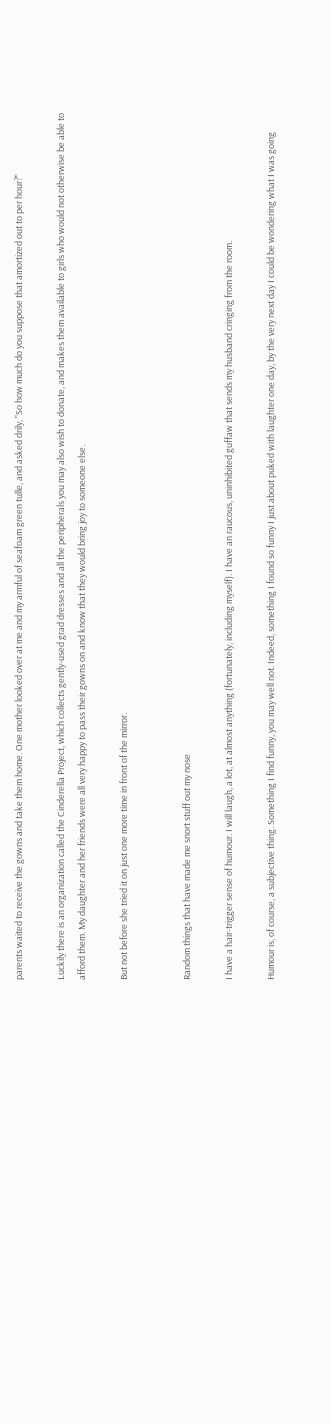parents waited to receive the gowns and take them home. One mother looked over at me and my armful of seafoam green tulle, and asked drily, "So how much do you suppose that amortized out to per hour?"

Luckily there is an organization called the Cinderella Project, which collects gently-used grad dresses and all the peripherals you may also wish to donate, and makes them available to girls who would not otherwise be able to afford them. My daughter and her friends were all very happy to pass their gowns on and know that they would bring joy to someone else.

But not before she tried it on just one more time in front of the mirror.


Random things that have made me snort stuff out my nose

I have a hair-trigger sense of humour. I will laugh, a lot, at almost anything (fortunately, including myself). I have an raucous, uninhibited guffaw that sends my husband cringing from the room.

Humour is, of course, a subjective thing. Something I find funny, you may well not. Indeed, something I found so funny I just about puked with laughter one day, by the very next day I could be wondering what I was going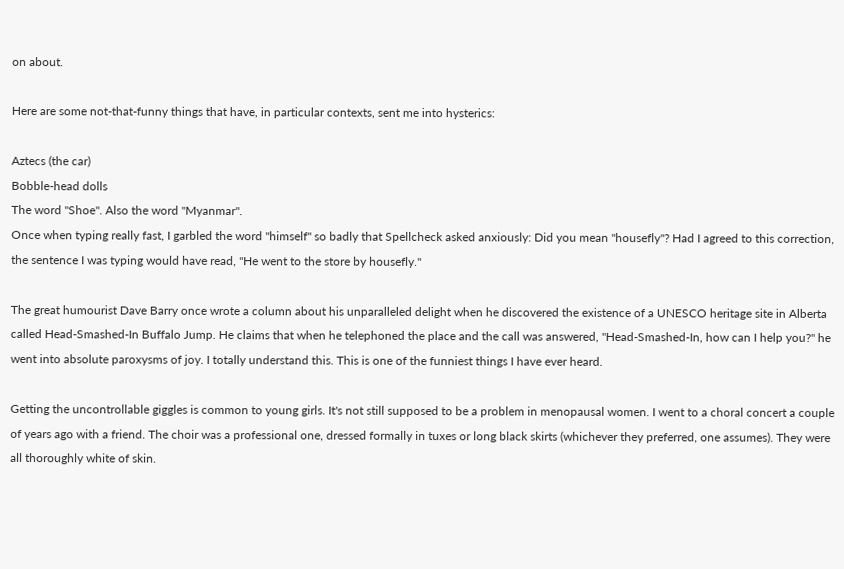on about.

Here are some not-that-funny things that have, in particular contexts, sent me into hysterics:

Aztecs (the car)
Bobble-head dolls
The word "Shoe". Also the word "Myanmar".
Once when typing really fast, I garbled the word "himself" so badly that Spellcheck asked anxiously: Did you mean "housefly"? Had I agreed to this correction, the sentence I was typing would have read, "He went to the store by housefly."

The great humourist Dave Barry once wrote a column about his unparalleled delight when he discovered the existence of a UNESCO heritage site in Alberta called Head-Smashed-In Buffalo Jump. He claims that when he telephoned the place and the call was answered, "Head-Smashed-In, how can I help you?" he went into absolute paroxysms of joy. I totally understand this. This is one of the funniest things I have ever heard.

Getting the uncontrollable giggles is common to young girls. It's not still supposed to be a problem in menopausal women. I went to a choral concert a couple of years ago with a friend. The choir was a professional one, dressed formally in tuxes or long black skirts (whichever they preferred, one assumes). They were all thoroughly white of skin.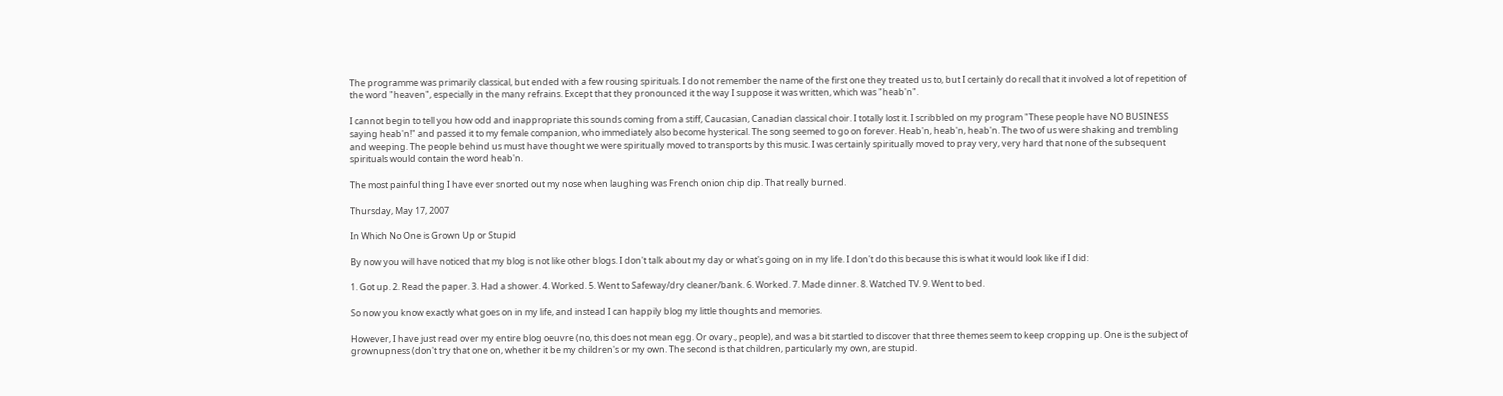The programme was primarily classical, but ended with a few rousing spirituals. I do not remember the name of the first one they treated us to, but I certainly do recall that it involved a lot of repetition of the word "heaven", especially in the many refrains. Except that they pronounced it the way I suppose it was written, which was "heab'n".

I cannot begin to tell you how odd and inappropriate this sounds coming from a stiff, Caucasian, Canadian classical choir. I totally lost it. I scribbled on my program "These people have NO BUSINESS saying heab'n!" and passed it to my female companion, who immediately also become hysterical. The song seemed to go on forever. Heab'n, heab'n, heab'n. The two of us were shaking and trembling and weeping. The people behind us must have thought we were spiritually moved to transports by this music. I was certainly spiritually moved to pray very, very hard that none of the subsequent spirituals would contain the word heab'n.

The most painful thing I have ever snorted out my nose when laughing was French onion chip dip. That really burned.

Thursday, May 17, 2007

In Which No One is Grown Up or Stupid

By now you will have noticed that my blog is not like other blogs. I don't talk about my day or what's going on in my life. I don't do this because this is what it would look like if I did:

1. Got up. 2. Read the paper. 3. Had a shower. 4. Worked. 5. Went to Safeway/dry cleaner/bank. 6. Worked. 7. Made dinner. 8. Watched TV. 9. Went to bed.

So now you know exactly what goes on in my life, and instead I can happily blog my little thoughts and memories.

However, I have just read over my entire blog oeuvre (no, this does not mean egg. Or ovary., people), and was a bit startled to discover that three themes seem to keep cropping up. One is the subject of grownupness (don't try that one on, whether it be my children's or my own. The second is that children, particularly my own, are stupid.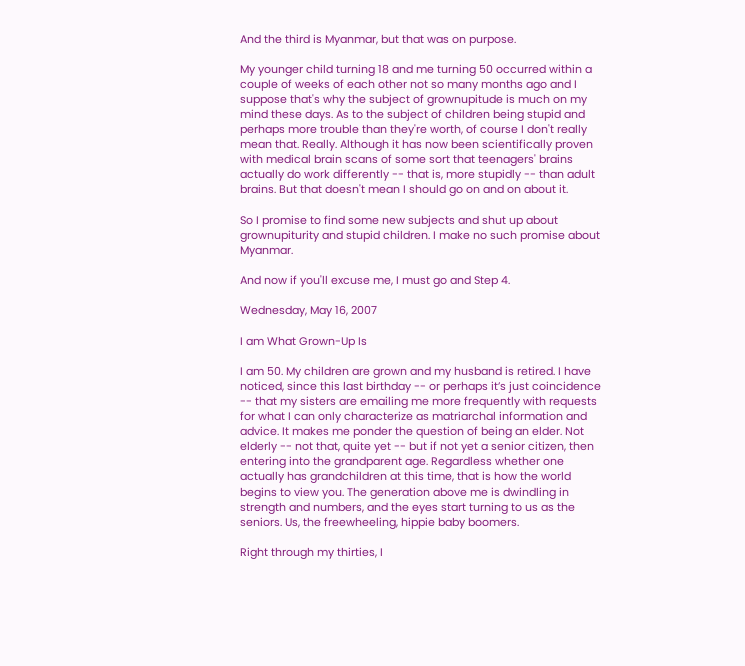And the third is Myanmar, but that was on purpose.

My younger child turning 18 and me turning 50 occurred within a couple of weeks of each other not so many months ago and I suppose that's why the subject of grownupitude is much on my mind these days. As to the subject of children being stupid and perhaps more trouble than they're worth, of course I don't really mean that. Really. Although it has now been scientifically proven with medical brain scans of some sort that teenagers' brains actually do work differently -- that is, more stupidly -- than adult brains. But that doesn't mean I should go on and on about it.

So I promise to find some new subjects and shut up about grownupiturity and stupid children. I make no such promise about Myanmar.

And now if you'll excuse me, I must go and Step 4.

Wednesday, May 16, 2007

I am What Grown-Up Is

I am 50. My children are grown and my husband is retired. I have noticed, since this last birthday -- or perhaps it’s just coincidence -- that my sisters are emailing me more frequently with requests for what I can only characterize as matriarchal information and advice. It makes me ponder the question of being an elder. Not elderly -- not that, quite yet -- but if not yet a senior citizen, then entering into the grandparent age. Regardless whether one actually has grandchildren at this time, that is how the world begins to view you. The generation above me is dwindling in strength and numbers, and the eyes start turning to us as the seniors. Us, the freewheeling, hippie baby boomers.

Right through my thirties, I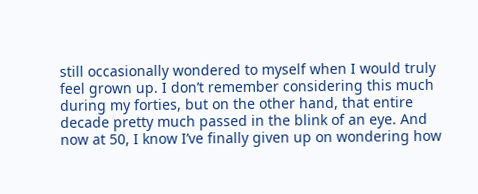still occasionally wondered to myself when I would truly feel grown up. I don’t remember considering this much during my forties, but on the other hand, that entire decade pretty much passed in the blink of an eye. And now at 50, I know I’ve finally given up on wondering how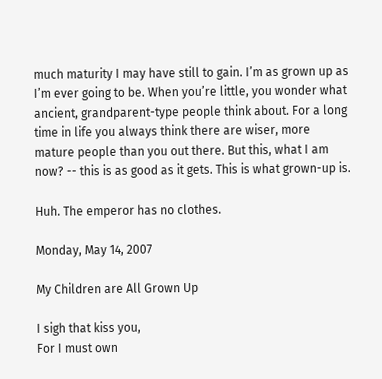much maturity I may have still to gain. I’m as grown up as I’m ever going to be. When you’re little, you wonder what ancient, grandparent-type people think about. For a long time in life you always think there are wiser, more mature people than you out there. But this, what I am now? -- this is as good as it gets. This is what grown-up is.

Huh. The emperor has no clothes.

Monday, May 14, 2007

My Children are All Grown Up

I sigh that kiss you,
For I must own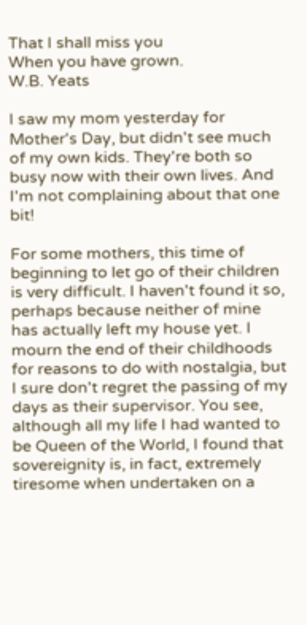That I shall miss you
When you have grown.
W.B. Yeats

I saw my mom yesterday for Mother's Day, but didn't see much of my own kids. They're both so busy now with their own lives. And I'm not complaining about that one bit!

For some mothers, this time of beginning to let go of their children is very difficult. I haven't found it so, perhaps because neither of mine has actually left my house yet. I mourn the end of their childhoods for reasons to do with nostalgia, but I sure don't regret the passing of my days as their supervisor. You see, although all my life I had wanted to be Queen of the World, I found that sovereignity is, in fact, extremely tiresome when undertaken on a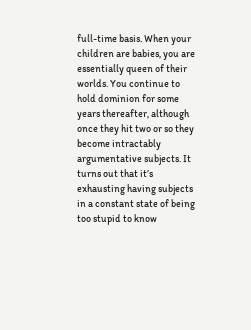full-time basis. When your children are babies, you are essentially queen of their worlds. You continue to hold dominion for some years thereafter, although once they hit two or so they become intractably argumentative subjects. It turns out that it’s exhausting having subjects in a constant state of being too stupid to know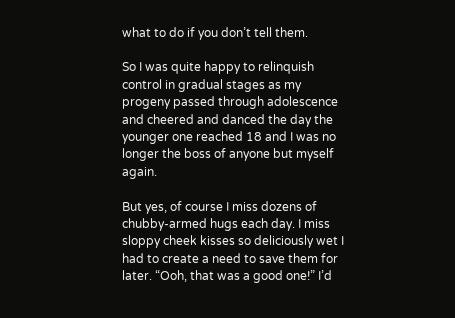what to do if you don’t tell them.

So I was quite happy to relinquish control in gradual stages as my progeny passed through adolescence and cheered and danced the day the younger one reached 18 and I was no longer the boss of anyone but myself again.

But yes, of course I miss dozens of chubby-armed hugs each day. I miss sloppy cheek kisses so deliciously wet I had to create a need to save them for later. “Ooh, that was a good one!” I’d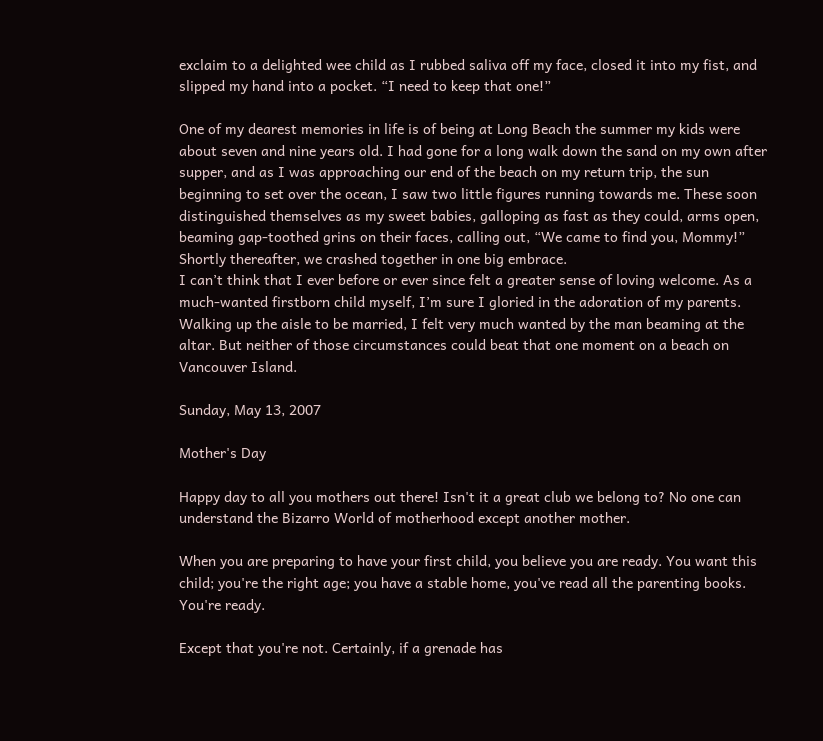exclaim to a delighted wee child as I rubbed saliva off my face, closed it into my fist, and slipped my hand into a pocket. “I need to keep that one!”

One of my dearest memories in life is of being at Long Beach the summer my kids were about seven and nine years old. I had gone for a long walk down the sand on my own after supper, and as I was approaching our end of the beach on my return trip, the sun beginning to set over the ocean, I saw two little figures running towards me. These soon distinguished themselves as my sweet babies, galloping as fast as they could, arms open, beaming gap-toothed grins on their faces, calling out, “We came to find you, Mommy!” Shortly thereafter, we crashed together in one big embrace.
I can’t think that I ever before or ever since felt a greater sense of loving welcome. As a much-wanted firstborn child myself, I’m sure I gloried in the adoration of my parents. Walking up the aisle to be married, I felt very much wanted by the man beaming at the altar. But neither of those circumstances could beat that one moment on a beach on Vancouver Island.

Sunday, May 13, 2007

Mother's Day

Happy day to all you mothers out there! Isn't it a great club we belong to? No one can understand the Bizarro World of motherhood except another mother.

When you are preparing to have your first child, you believe you are ready. You want this child; you're the right age; you have a stable home, you've read all the parenting books. You're ready.

Except that you're not. Certainly, if a grenade has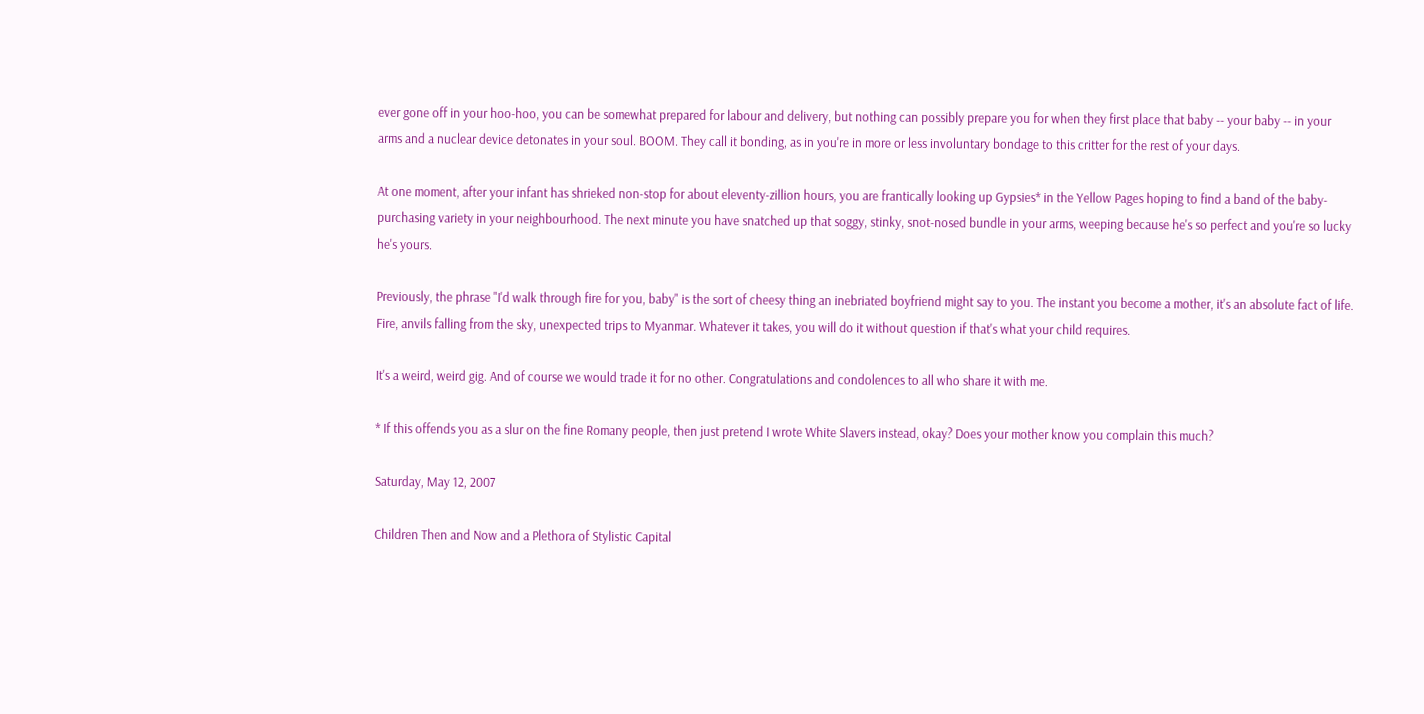ever gone off in your hoo-hoo, you can be somewhat prepared for labour and delivery, but nothing can possibly prepare you for when they first place that baby -- your baby -- in your arms and a nuclear device detonates in your soul. BOOM. They call it bonding, as in you're in more or less involuntary bondage to this critter for the rest of your days.

At one moment, after your infant has shrieked non-stop for about eleventy-zillion hours, you are frantically looking up Gypsies* in the Yellow Pages hoping to find a band of the baby-purchasing variety in your neighbourhood. The next minute you have snatched up that soggy, stinky, snot-nosed bundle in your arms, weeping because he's so perfect and you're so lucky he's yours.

Previously, the phrase "I'd walk through fire for you, baby" is the sort of cheesy thing an inebriated boyfriend might say to you. The instant you become a mother, it's an absolute fact of life. Fire, anvils falling from the sky, unexpected trips to Myanmar. Whatever it takes, you will do it without question if that's what your child requires.

It's a weird, weird gig. And of course we would trade it for no other. Congratulations and condolences to all who share it with me.

* If this offends you as a slur on the fine Romany people, then just pretend I wrote White Slavers instead, okay? Does your mother know you complain this much?

Saturday, May 12, 2007

Children Then and Now and a Plethora of Stylistic Capital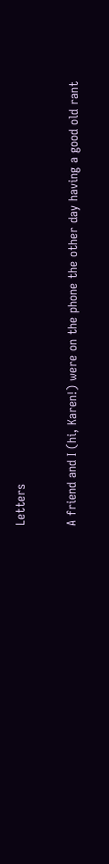Letters

A friend and I (hi, Karen!) were on the phone the other day having a good old rant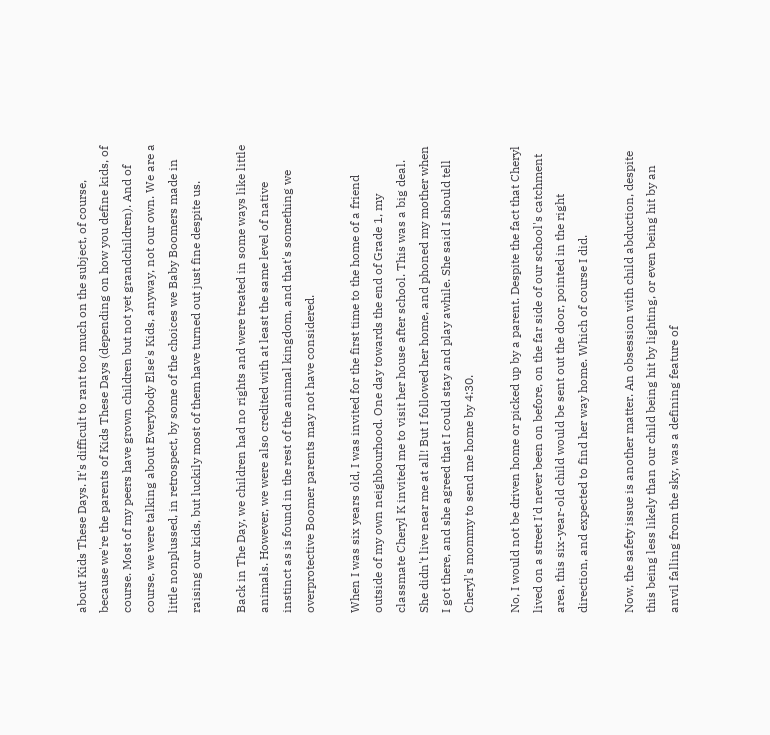about Kids These Days. It's difficult to rant too much on the subject, of course, because we're the parents of Kids These Days (depending on how you define kids, of course. Most of my peers have grown children but not yet grandchildren). And of course, we were talking about Everybody Else's Kids, anyway, not our own. We are a little nonplussed, in retrospect, by some of the choices we Baby Boomers made in raising our kids, but luckily most of them have turned out just fine despite us.

Back in The Day, we children had no rights and were treated in some ways like little animals. However, we were also credited with at least the same level of native instinct as is found in the rest of the animal kingdom, and that's something we overprotective Boomer parents may not have considered.

When I was six years old, I was invited for the first time to the home of a friend outside of my own neighbourhood. One day towards the end of Grade 1, my classmate Cheryl K invited me to visit her house after school. This was a big deal. She didn't live near me at all! But I followed her home, and phoned my mother when I got there, and she agreed that I could stay and play awhile. She said I should tell Cheryl's mommy to send me home by 4:30.

No, I would not be driven home or picked up by a parent. Despite the fact that Cheryl lived on a street I'd never been on before, on the far side of our school's catchment area, this six-year-old child would be sent out the door, pointed in the right direction, and expected to find her way home. Which of course I did.

Now, the safety issue is another matter. An obsession with child abduction, despite this being less likely than our child being hit by lighting, or even being hit by an anvil falling from the sky, was a defining feature of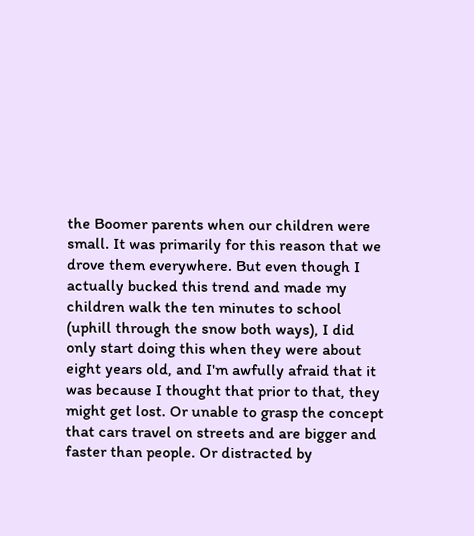the Boomer parents when our children were small. It was primarily for this reason that we drove them everywhere. But even though I actually bucked this trend and made my children walk the ten minutes to school (uphill through the snow both ways), I did only start doing this when they were about eight years old, and I'm awfully afraid that it was because I thought that prior to that, they might get lost. Or unable to grasp the concept that cars travel on streets and are bigger and faster than people. Or distracted by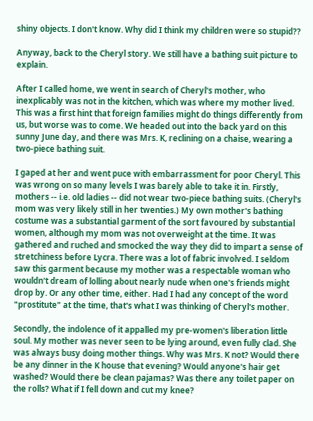shiny objects. I don't know. Why did I think my children were so stupid??

Anyway, back to the Cheryl story. We still have a bathing suit picture to explain.

After I called home, we went in search of Cheryl's mother, who inexplicably was not in the kitchen, which was where my mother lived. This was a first hint that foreign families might do things differently from us, but worse was to come. We headed out into the back yard on this sunny June day, and there was Mrs. K, reclining on a chaise, wearing a two-piece bathing suit.

I gaped at her and went puce with embarrassment for poor Cheryl. This was wrong on so many levels I was barely able to take it in. Firstly, mothers -- i.e. old ladies -- did not wear two-piece bathing suits. (Cheryl's mom was very likely still in her twenties.) My own mother's bathing costume was a substantial garment of the sort favoured by substantial women, although my mom was not overweight at the time. It was gathered and ruched and smocked the way they did to impart a sense of stretchiness before Lycra. There was a lot of fabric involved. I seldom saw this garment because my mother was a respectable woman who wouldn't dream of lolling about nearly nude when one's friends might drop by. Or any other time, either. Had I had any concept of the word "prostitute" at the time, that's what I was thinking of Cheryl's mother.

Secondly, the indolence of it appalled my pre-women's liberation little soul. My mother was never seen to be lying around, even fully clad. She was always busy doing mother things. Why was Mrs. K not? Would there be any dinner in the K house that evening? Would anyone's hair get washed? Would there be clean pajamas? Was there any toilet paper on the rolls? What if I fell down and cut my knee?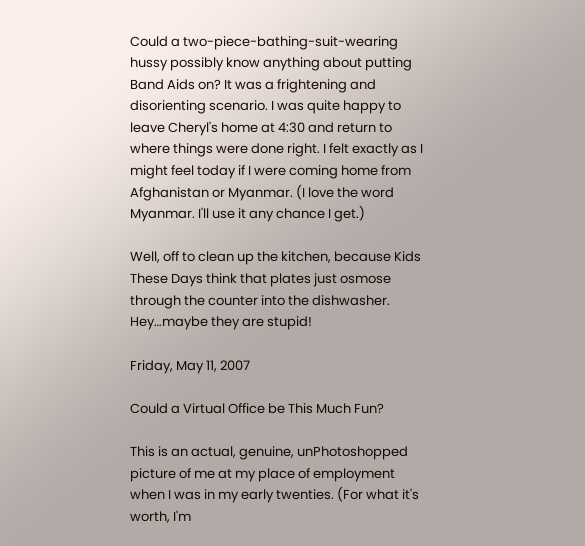Could a two-piece-bathing-suit-wearing hussy possibly know anything about putting Band Aids on? It was a frightening and disorienting scenario. I was quite happy to leave Cheryl's home at 4:30 and return to where things were done right. I felt exactly as I might feel today if I were coming home from Afghanistan or Myanmar. (I love the word Myanmar. I'll use it any chance I get.)

Well, off to clean up the kitchen, because Kids These Days think that plates just osmose through the counter into the dishwasher. Hey…maybe they are stupid!

Friday, May 11, 2007

Could a Virtual Office be This Much Fun?

This is an actual, genuine, unPhotoshopped picture of me at my place of employment when I was in my early twenties. (For what it's worth, I'm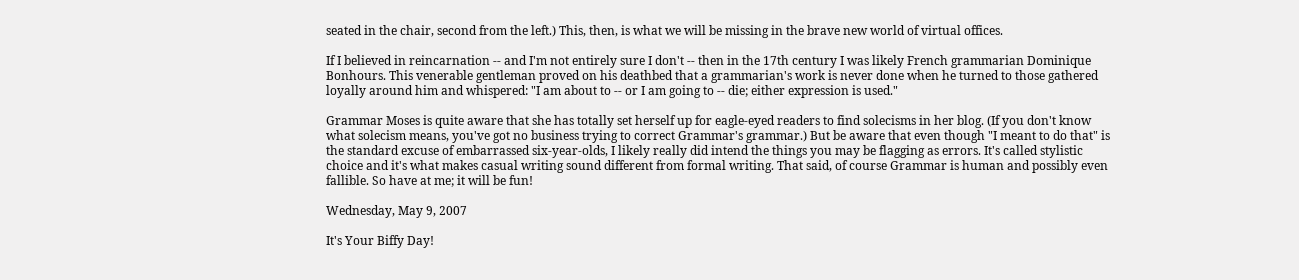seated in the chair, second from the left.) This, then, is what we will be missing in the brave new world of virtual offices.

If I believed in reincarnation -- and I'm not entirely sure I don't -- then in the 17th century I was likely French grammarian Dominique Bonhours. This venerable gentleman proved on his deathbed that a grammarian's work is never done when he turned to those gathered loyally around him and whispered: "I am about to -- or I am going to -- die; either expression is used."

Grammar Moses is quite aware that she has totally set herself up for eagle-eyed readers to find solecisms in her blog. (If you don't know what solecism means, you've got no business trying to correct Grammar's grammar.) But be aware that even though "I meant to do that" is the standard excuse of embarrassed six-year-olds, I likely really did intend the things you may be flagging as errors. It's called stylistic choice and it's what makes casual writing sound different from formal writing. That said, of course Grammar is human and possibly even fallible. So have at me; it will be fun!

Wednesday, May 9, 2007

It's Your Biffy Day!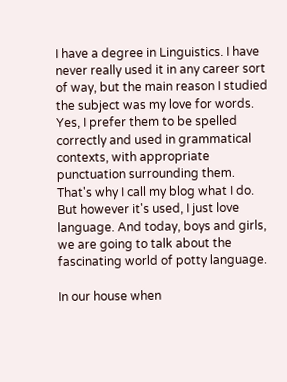I have a degree in Linguistics. I have never really used it in any career sort of way, but the main reason I studied the subject was my love for words. Yes, I prefer them to be spelled correctly and used in grammatical contexts, with appropriate punctuation surrounding them. That's why I call my blog what I do. But however it's used, I just love language. And today, boys and girls, we are going to talk about the fascinating world of potty language.

In our house when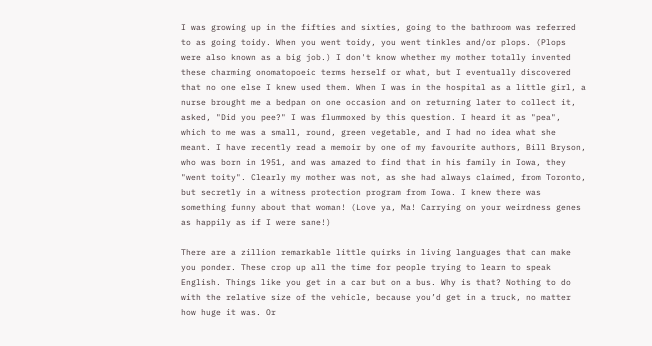I was growing up in the fifties and sixties, going to the bathroom was referred to as going toidy. When you went toidy, you went tinkles and/or plops. (Plops were also known as a big job.) I don't know whether my mother totally invented these charming onomatopoeic terms herself or what, but I eventually discovered that no one else I knew used them. When I was in the hospital as a little girl, a nurse brought me a bedpan on one occasion and on returning later to collect it, asked, "Did you pee?" I was flummoxed by this question. I heard it as "pea", which to me was a small, round, green vegetable, and I had no idea what she meant. I have recently read a memoir by one of my favourite authors, Bill Bryson, who was born in 1951, and was amazed to find that in his family in Iowa, they "went toity". Clearly my mother was not, as she had always claimed, from Toronto, but secretly in a witness protection program from Iowa. I knew there was something funny about that woman! (Love ya, Ma! Carrying on your weirdness genes as happily as if I were sane!)

There are a zillion remarkable little quirks in living languages that can make you ponder. These crop up all the time for people trying to learn to speak English. Things like you get in a car but on a bus. Why is that? Nothing to do with the relative size of the vehicle, because you’d get in a truck, no matter how huge it was. Or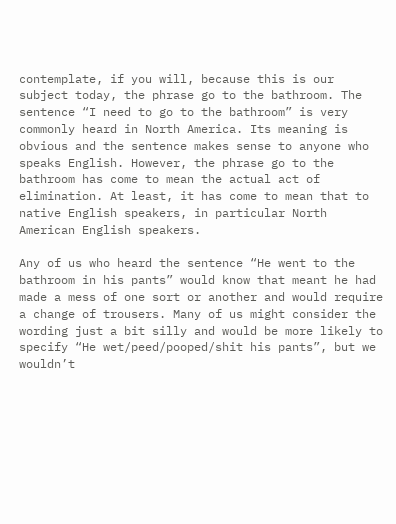contemplate, if you will, because this is our subject today, the phrase go to the bathroom. The sentence “I need to go to the bathroom” is very commonly heard in North America. Its meaning is obvious and the sentence makes sense to anyone who speaks English. However, the phrase go to the bathroom has come to mean the actual act of elimination. At least, it has come to mean that to native English speakers, in particular North American English speakers.

Any of us who heard the sentence “He went to the bathroom in his pants” would know that meant he had made a mess of one sort or another and would require a change of trousers. Many of us might consider the wording just a bit silly and would be more likely to specify “He wet/peed/pooped/shit his pants”, but we wouldn’t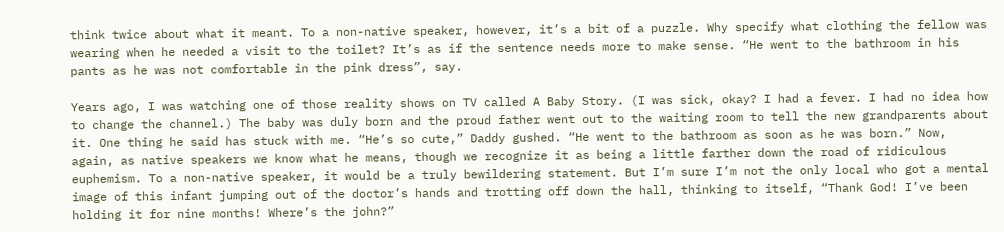think twice about what it meant. To a non-native speaker, however, it’s a bit of a puzzle. Why specify what clothing the fellow was wearing when he needed a visit to the toilet? It’s as if the sentence needs more to make sense. “He went to the bathroom in his pants as he was not comfortable in the pink dress”, say.

Years ago, I was watching one of those reality shows on TV called A Baby Story. (I was sick, okay? I had a fever. I had no idea how to change the channel.) The baby was duly born and the proud father went out to the waiting room to tell the new grandparents about it. One thing he said has stuck with me. “He’s so cute,” Daddy gushed. “He went to the bathroom as soon as he was born.” Now, again, as native speakers we know what he means, though we recognize it as being a little farther down the road of ridiculous euphemism. To a non-native speaker, it would be a truly bewildering statement. But I’m sure I’m not the only local who got a mental image of this infant jumping out of the doctor’s hands and trotting off down the hall, thinking to itself, “Thank God! I’ve been holding it for nine months! Where’s the john?”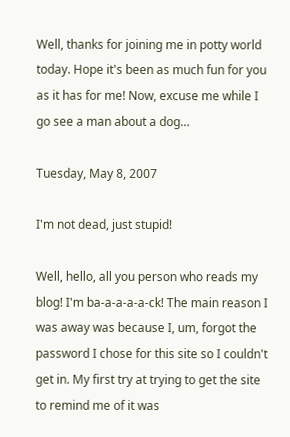Well, thanks for joining me in potty world today. Hope it's been as much fun for you as it has for me! Now, excuse me while I go see a man about a dog…

Tuesday, May 8, 2007

I'm not dead, just stupid!

Well, hello, all you person who reads my blog! I'm ba-a-a-a-a-ck! The main reason I was away was because I, um, forgot the password I chose for this site so I couldn't get in. My first try at trying to get the site to remind me of it was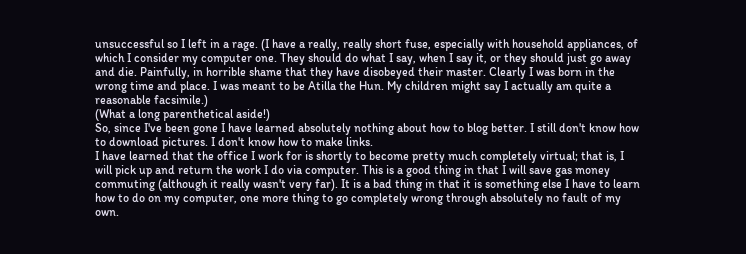unsuccessful so I left in a rage. (I have a really, really short fuse, especially with household appliances, of which I consider my computer one. They should do what I say, when I say it, or they should just go away and die. Painfully, in horrible shame that they have disobeyed their master. Clearly I was born in the wrong time and place. I was meant to be Atilla the Hun. My children might say I actually am quite a reasonable facsimile.)
(What a long parenthetical aside!)
So, since I've been gone I have learned absolutely nothing about how to blog better. I still don't know how to download pictures. I don't know how to make links.
I have learned that the office I work for is shortly to become pretty much completely virtual; that is, I will pick up and return the work I do via computer. This is a good thing in that I will save gas money commuting (although it really wasn't very far). It is a bad thing in that it is something else I have to learn how to do on my computer, one more thing to go completely wrong through absolutely no fault of my own.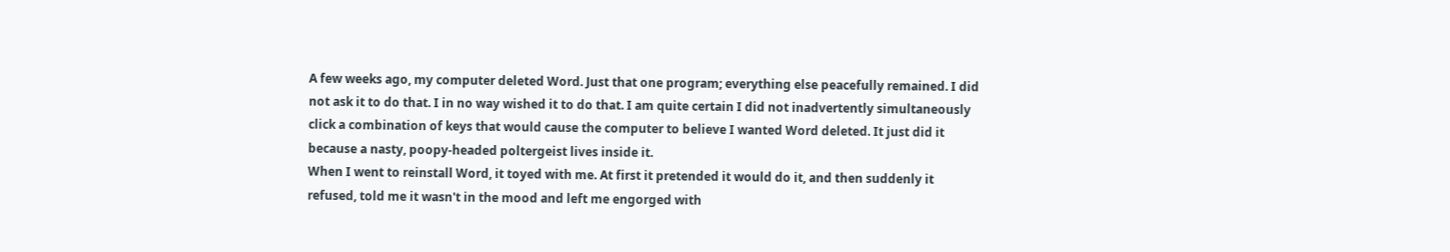A few weeks ago, my computer deleted Word. Just that one program; everything else peacefully remained. I did not ask it to do that. I in no way wished it to do that. I am quite certain I did not inadvertently simultaneously click a combination of keys that would cause the computer to believe I wanted Word deleted. It just did it because a nasty, poopy-headed poltergeist lives inside it.
When I went to reinstall Word, it toyed with me. At first it pretended it would do it, and then suddenly it refused, told me it wasn't in the mood and left me engorged with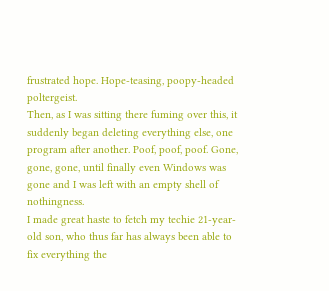frustrated hope. Hope-teasing, poopy-headed poltergeist.
Then, as I was sitting there fuming over this, it suddenly began deleting everything else, one program after another. Poof, poof, poof. Gone, gone, gone, until finally even Windows was gone and I was left with an empty shell of nothingness.
I made great haste to fetch my techie 21-year-old son, who thus far has always been able to fix everything the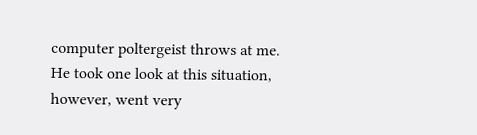computer poltergeist throws at me. He took one look at this situation, however, went very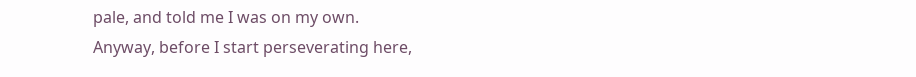pale, and told me I was on my own.
Anyway, before I start perseverating here,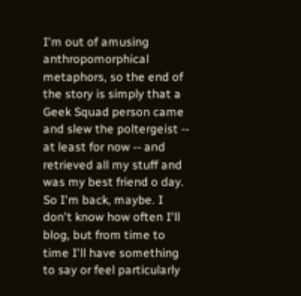I'm out of amusing anthropomorphical metaphors, so the end of the story is simply that a Geek Squad person came and slew the poltergeist -- at least for now -- and retrieved all my stuff and was my best friend o day.
So I'm back, maybe. I don't know how often I'll blog, but from time to time I'll have something to say or feel particularly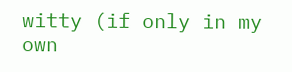witty (if only in my own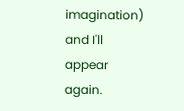imagination) and I'll appear again.